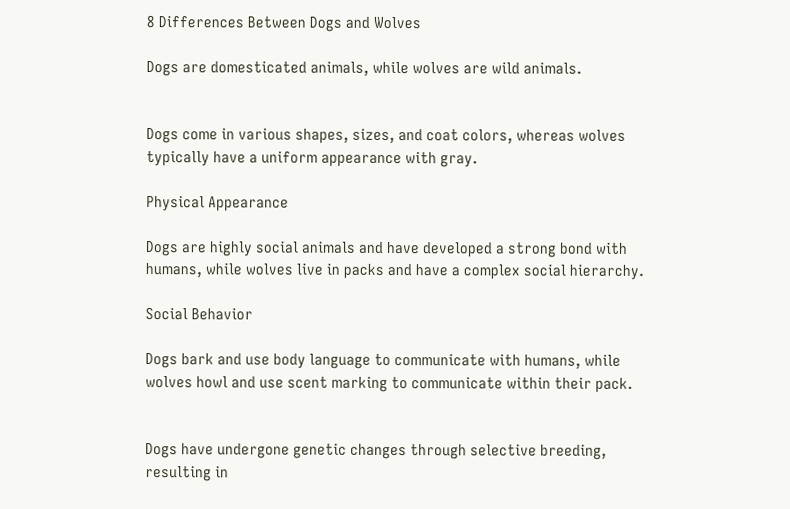8 Differences Between Dogs and Wolves

Dogs are domesticated animals, while wolves are wild animals.


Dogs come in various shapes, sizes, and coat colors, whereas wolves typically have a uniform appearance with gray.

Physical Appearance

Dogs are highly social animals and have developed a strong bond with humans, while wolves live in packs and have a complex social hierarchy.

Social Behavior

Dogs bark and use body language to communicate with humans, while wolves howl and use scent marking to communicate within their pack.


Dogs have undergone genetic changes through selective breeding, resulting in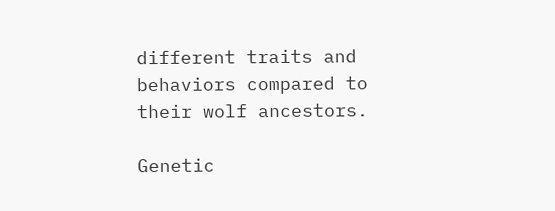different traits and behaviors compared to their wolf ancestors.

Genetic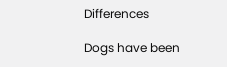Differences

Dogs have been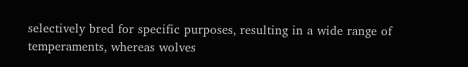selectively bred for specific purposes, resulting in a wide range of temperaments, whereas wolves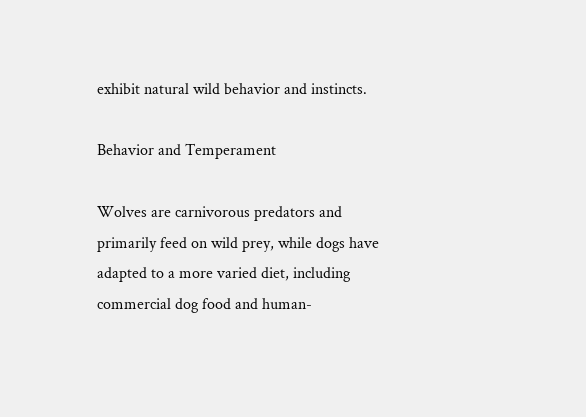exhibit natural wild behavior and instincts.

Behavior and Temperament

Wolves are carnivorous predators and primarily feed on wild prey, while dogs have adapted to a more varied diet, including commercial dog food and human-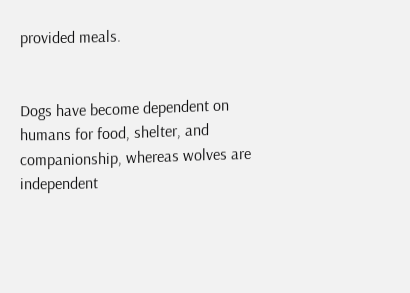provided meals.


Dogs have become dependent on humans for food, shelter, and companionship, whereas wolves are independent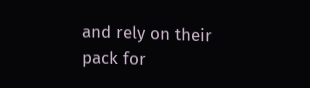and rely on their pack for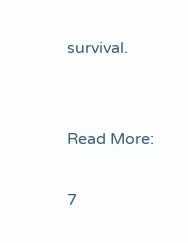survival.


Read More:

7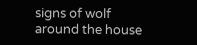signs of wolf around the house